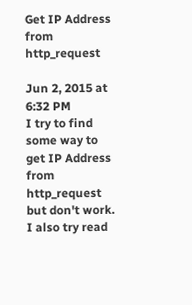Get IP Address from http_request

Jun 2, 2015 at 6:32 PM
I try to find some way to get IP Address from http_request but don't work. I also try read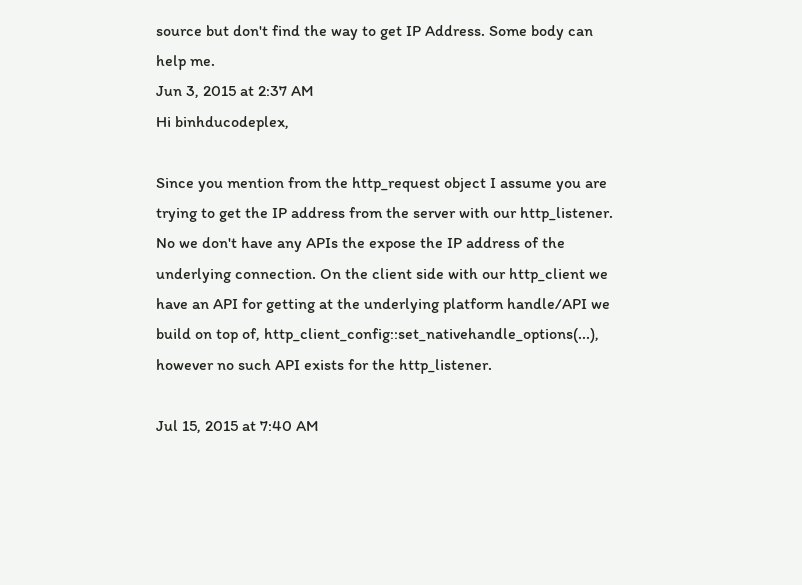source but don't find the way to get IP Address. Some body can help me.
Jun 3, 2015 at 2:37 AM
Hi binhducodeplex,

Since you mention from the http_request object I assume you are trying to get the IP address from the server with our http_listener. No we don't have any APIs the expose the IP address of the underlying connection. On the client side with our http_client we have an API for getting at the underlying platform handle/API we build on top of, http_client_config::set_nativehandle_options(...), however no such API exists for the http_listener.

Jul 15, 2015 at 7:40 AM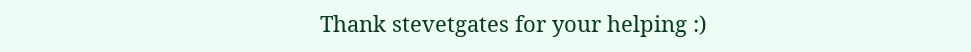Thank stevetgates for your helping :)